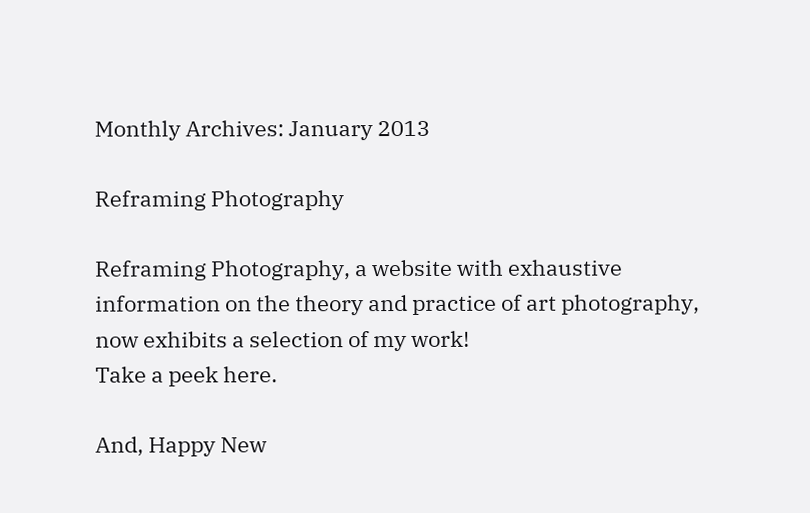Monthly Archives: January 2013

Reframing Photography

Reframing Photography, a website with exhaustive information on the theory and practice of art photography, now exhibits a selection of my work!
Take a peek here.

And, Happy New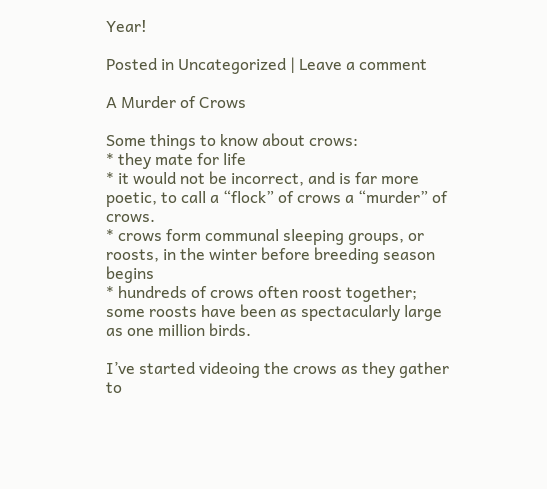Year!

Posted in Uncategorized | Leave a comment

A Murder of Crows

Some things to know about crows:
* they mate for life
* it would not be incorrect, and is far more poetic, to call a “flock” of crows a “murder” of crows.
* crows form communal sleeping groups, or roosts, in the winter before breeding season begins
* hundreds of crows often roost together; some roosts have been as spectacularly large as one million birds.

I’ve started videoing the crows as they gather to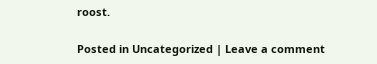roost.

Posted in Uncategorized | Leave a comment